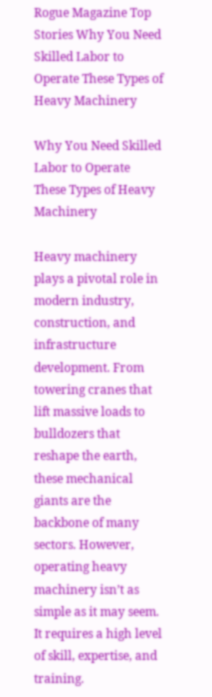Rogue Magazine Top Stories Why You Need Skilled Labor to Operate These Types of Heavy Machinery

Why You Need Skilled Labor to Operate These Types of Heavy Machinery

Heavy machinery plays a pivotal role in modern industry, construction, and infrastructure development. From towering cranes that lift massive loads to bulldozers that reshape the earth, these mechanical giants are the backbone of many sectors. However, operating heavy machinery isn’t as simple as it may seem. It requires a high level of skill, expertise, and training.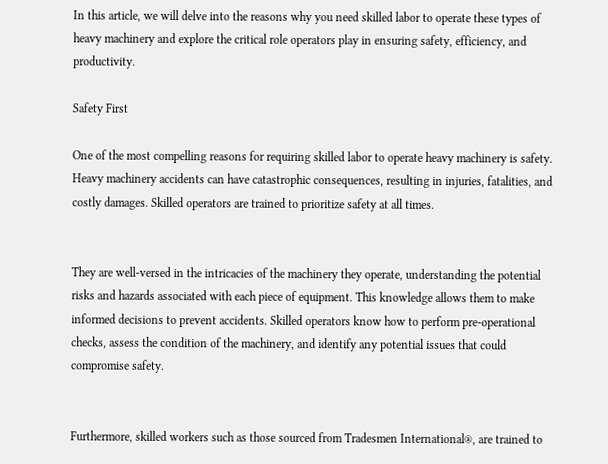In this article, we will delve into the reasons why you need skilled labor to operate these types of heavy machinery and explore the critical role operators play in ensuring safety, efficiency, and productivity.

Safety First

One of the most compelling reasons for requiring skilled labor to operate heavy machinery is safety. Heavy machinery accidents can have catastrophic consequences, resulting in injuries, fatalities, and costly damages. Skilled operators are trained to prioritize safety at all times.


They are well-versed in the intricacies of the machinery they operate, understanding the potential risks and hazards associated with each piece of equipment. This knowledge allows them to make informed decisions to prevent accidents. Skilled operators know how to perform pre-operational checks, assess the condition of the machinery, and identify any potential issues that could compromise safety.


Furthermore, skilled workers such as those sourced from Tradesmen International®, are trained to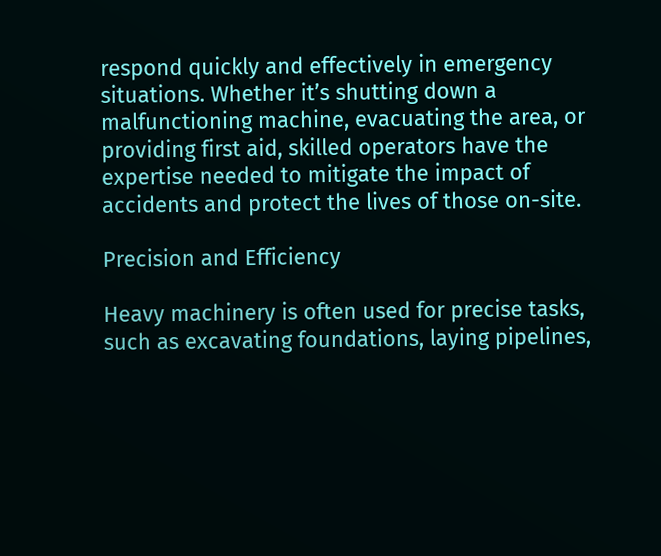respond quickly and effectively in emergency situations. Whether it’s shutting down a malfunctioning machine, evacuating the area, or providing first aid, skilled operators have the expertise needed to mitigate the impact of accidents and protect the lives of those on-site.

Precision and Efficiency

Heavy machinery is often used for precise tasks, such as excavating foundations, laying pipelines,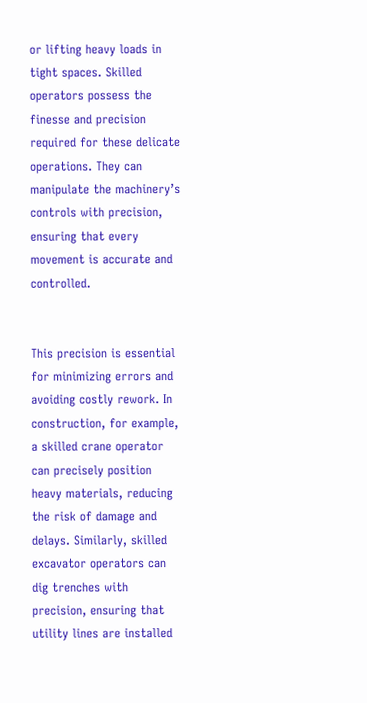or lifting heavy loads in tight spaces. Skilled operators possess the finesse and precision required for these delicate operations. They can manipulate the machinery’s controls with precision, ensuring that every movement is accurate and controlled.


This precision is essential for minimizing errors and avoiding costly rework. In construction, for example, a skilled crane operator can precisely position heavy materials, reducing the risk of damage and delays. Similarly, skilled excavator operators can dig trenches with precision, ensuring that utility lines are installed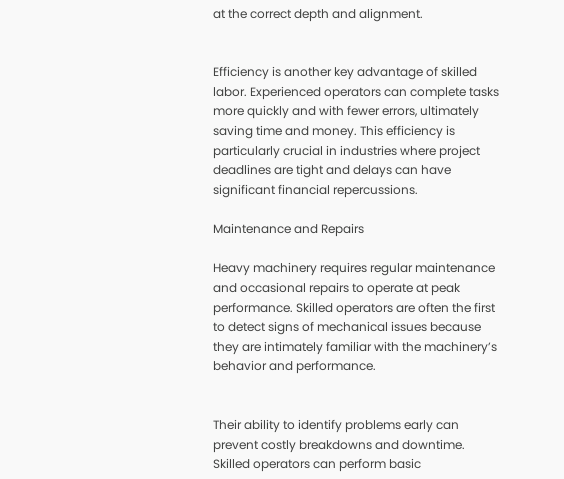at the correct depth and alignment.


Efficiency is another key advantage of skilled labor. Experienced operators can complete tasks more quickly and with fewer errors, ultimately saving time and money. This efficiency is particularly crucial in industries where project deadlines are tight and delays can have significant financial repercussions.

Maintenance and Repairs

Heavy machinery requires regular maintenance and occasional repairs to operate at peak performance. Skilled operators are often the first to detect signs of mechanical issues because they are intimately familiar with the machinery’s behavior and performance.


Their ability to identify problems early can prevent costly breakdowns and downtime. Skilled operators can perform basic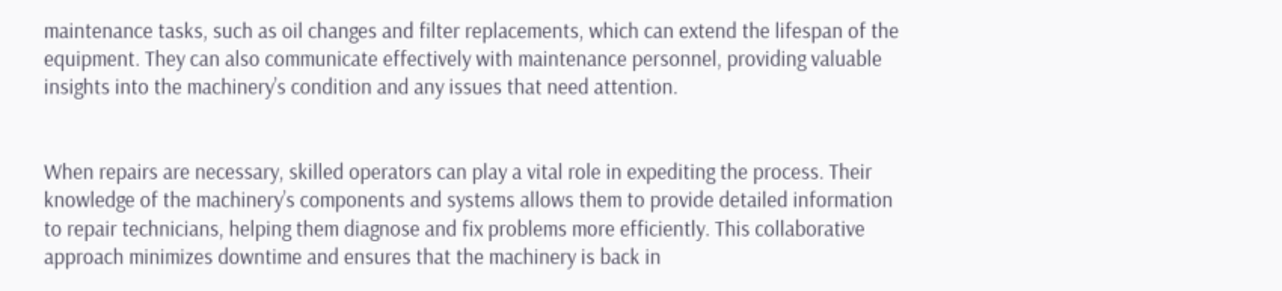maintenance tasks, such as oil changes and filter replacements, which can extend the lifespan of the equipment. They can also communicate effectively with maintenance personnel, providing valuable insights into the machinery’s condition and any issues that need attention.


When repairs are necessary, skilled operators can play a vital role in expediting the process. Their knowledge of the machinery’s components and systems allows them to provide detailed information to repair technicians, helping them diagnose and fix problems more efficiently. This collaborative approach minimizes downtime and ensures that the machinery is back in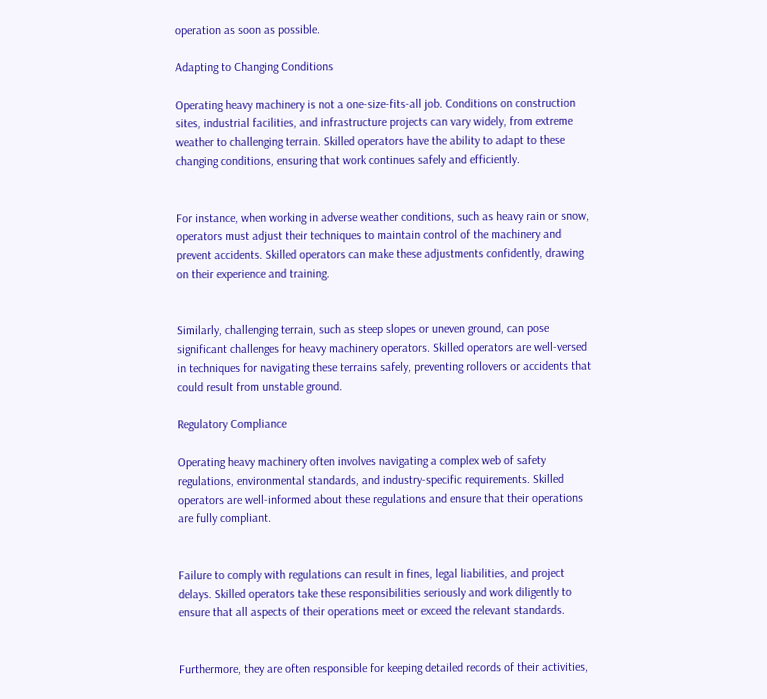operation as soon as possible.

Adapting to Changing Conditions

Operating heavy machinery is not a one-size-fits-all job. Conditions on construction sites, industrial facilities, and infrastructure projects can vary widely, from extreme weather to challenging terrain. Skilled operators have the ability to adapt to these changing conditions, ensuring that work continues safely and efficiently.


For instance, when working in adverse weather conditions, such as heavy rain or snow, operators must adjust their techniques to maintain control of the machinery and prevent accidents. Skilled operators can make these adjustments confidently, drawing on their experience and training.


Similarly, challenging terrain, such as steep slopes or uneven ground, can pose significant challenges for heavy machinery operators. Skilled operators are well-versed in techniques for navigating these terrains safely, preventing rollovers or accidents that could result from unstable ground.

Regulatory Compliance

Operating heavy machinery often involves navigating a complex web of safety regulations, environmental standards, and industry-specific requirements. Skilled operators are well-informed about these regulations and ensure that their operations are fully compliant.


Failure to comply with regulations can result in fines, legal liabilities, and project delays. Skilled operators take these responsibilities seriously and work diligently to ensure that all aspects of their operations meet or exceed the relevant standards.


Furthermore, they are often responsible for keeping detailed records of their activities,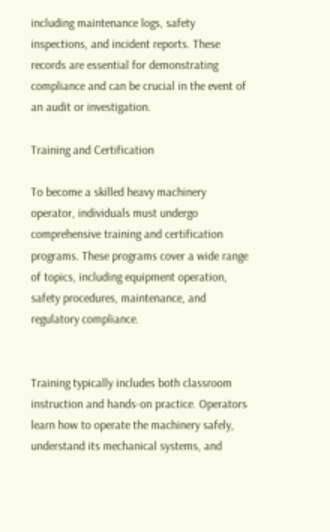including maintenance logs, safety inspections, and incident reports. These records are essential for demonstrating compliance and can be crucial in the event of an audit or investigation.

Training and Certification

To become a skilled heavy machinery operator, individuals must undergo comprehensive training and certification programs. These programs cover a wide range of topics, including equipment operation, safety procedures, maintenance, and regulatory compliance.


Training typically includes both classroom instruction and hands-on practice. Operators learn how to operate the machinery safely, understand its mechanical systems, and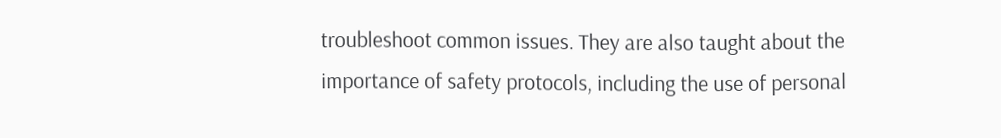troubleshoot common issues. They are also taught about the importance of safety protocols, including the use of personal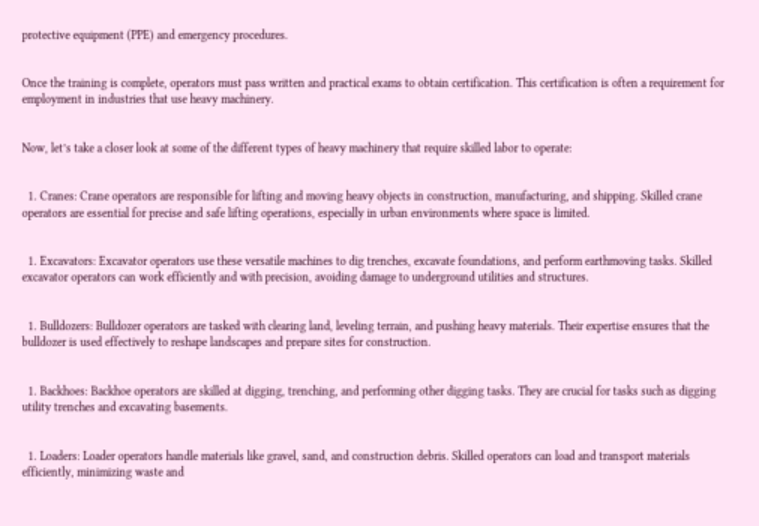protective equipment (PPE) and emergency procedures.


Once the training is complete, operators must pass written and practical exams to obtain certification. This certification is often a requirement for employment in industries that use heavy machinery.


Now, let’s take a closer look at some of the different types of heavy machinery that require skilled labor to operate:


  1. Cranes: Crane operators are responsible for lifting and moving heavy objects in construction, manufacturing, and shipping. Skilled crane operators are essential for precise and safe lifting operations, especially in urban environments where space is limited.


  1. Excavators: Excavator operators use these versatile machines to dig trenches, excavate foundations, and perform earthmoving tasks. Skilled excavator operators can work efficiently and with precision, avoiding damage to underground utilities and structures.


  1. Bulldozers: Bulldozer operators are tasked with clearing land, leveling terrain, and pushing heavy materials. Their expertise ensures that the bulldozer is used effectively to reshape landscapes and prepare sites for construction.


  1. Backhoes: Backhoe operators are skilled at digging, trenching, and performing other digging tasks. They are crucial for tasks such as digging utility trenches and excavating basements.


  1. Loaders: Loader operators handle materials like gravel, sand, and construction debris. Skilled operators can load and transport materials efficiently, minimizing waste and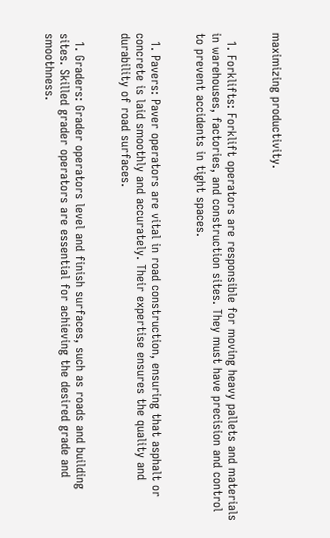maximizing productivity.


  1. Forklifts: Forklift operators are responsible for moving heavy pallets and materials in warehouses, factories, and construction sites. They must have precision and control to prevent accidents in tight spaces.


  1. Pavers: Paver operators are vital in road construction, ensuring that asphalt or concrete is laid smoothly and accurately. Their expertise ensures the quality and durability of road surfaces.


  1. Graders: Grader operators level and finish surfaces, such as roads and building sites. Skilled grader operators are essential for achieving the desired grade and smoothness.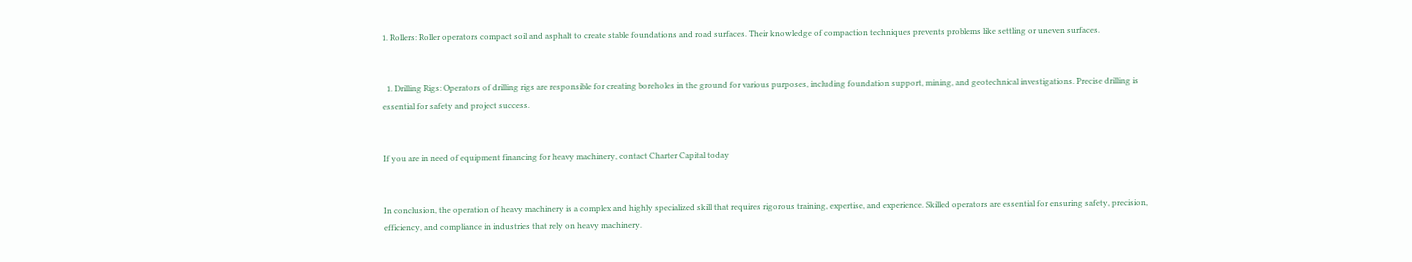1. Rollers: Roller operators compact soil and asphalt to create stable foundations and road surfaces. Their knowledge of compaction techniques prevents problems like settling or uneven surfaces.


  1. Drilling Rigs: Operators of drilling rigs are responsible for creating boreholes in the ground for various purposes, including foundation support, mining, and geotechnical investigations. Precise drilling is essential for safety and project success.


If you are in need of equipment financing for heavy machinery, contact Charter Capital today


In conclusion, the operation of heavy machinery is a complex and highly specialized skill that requires rigorous training, expertise, and experience. Skilled operators are essential for ensuring safety, precision, efficiency, and compliance in industries that rely on heavy machinery.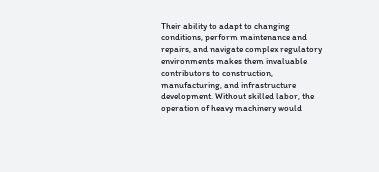Their ability to adapt to changing conditions, perform maintenance and repairs, and navigate complex regulatory environments makes them invaluable contributors to construction, manufacturing, and infrastructure development. Without skilled labor, the operation of heavy machinery would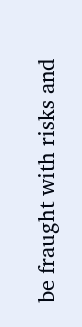be fraught with risks and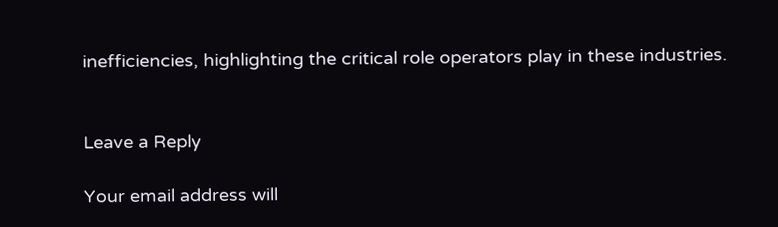inefficiencies, highlighting the critical role operators play in these industries.


Leave a Reply

Your email address will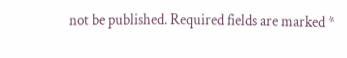not be published. Required fields are marked *